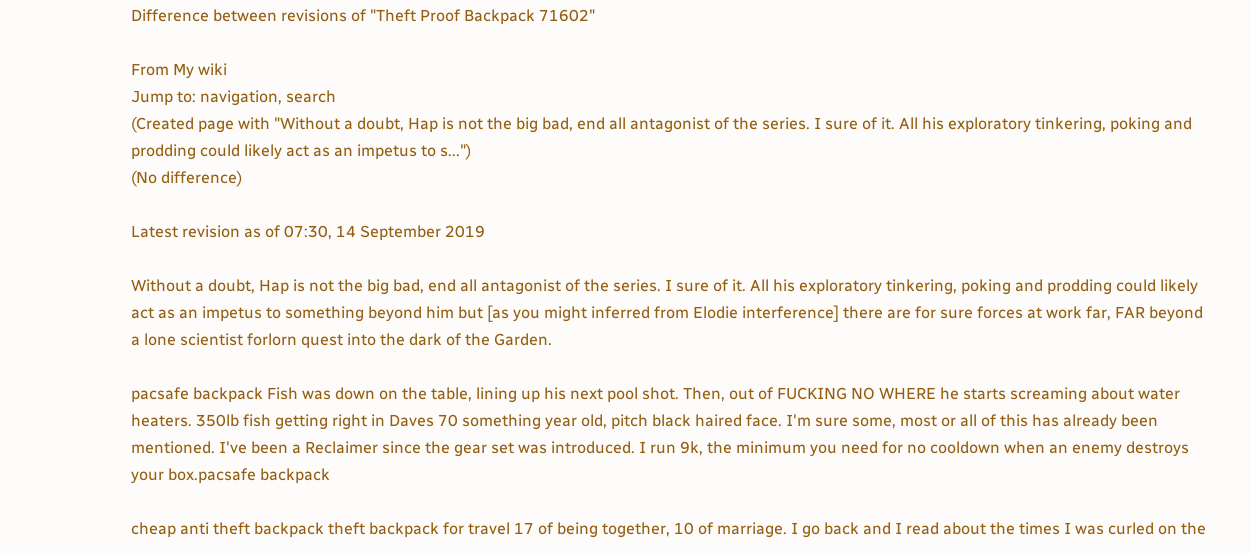Difference between revisions of "Theft Proof Backpack 71602"

From My wiki
Jump to: navigation, search
(Created page with "Without a doubt, Hap is not the big bad, end all antagonist of the series. I sure of it. All his exploratory tinkering, poking and prodding could likely act as an impetus to s...")
(No difference)

Latest revision as of 07:30, 14 September 2019

Without a doubt, Hap is not the big bad, end all antagonist of the series. I sure of it. All his exploratory tinkering, poking and prodding could likely act as an impetus to something beyond him but [as you might inferred from Elodie interference] there are for sure forces at work far, FAR beyond a lone scientist forlorn quest into the dark of the Garden.

pacsafe backpack Fish was down on the table, lining up his next pool shot. Then, out of FUCKING NO WHERE he starts screaming about water heaters. 350lb fish getting right in Daves 70 something year old, pitch black haired face. I'm sure some, most or all of this has already been mentioned. I've been a Reclaimer since the gear set was introduced. I run 9k, the minimum you need for no cooldown when an enemy destroys your box.pacsafe backpack

cheap anti theft backpack theft backpack for travel 17 of being together, 10 of marriage. I go back and I read about the times I was curled on the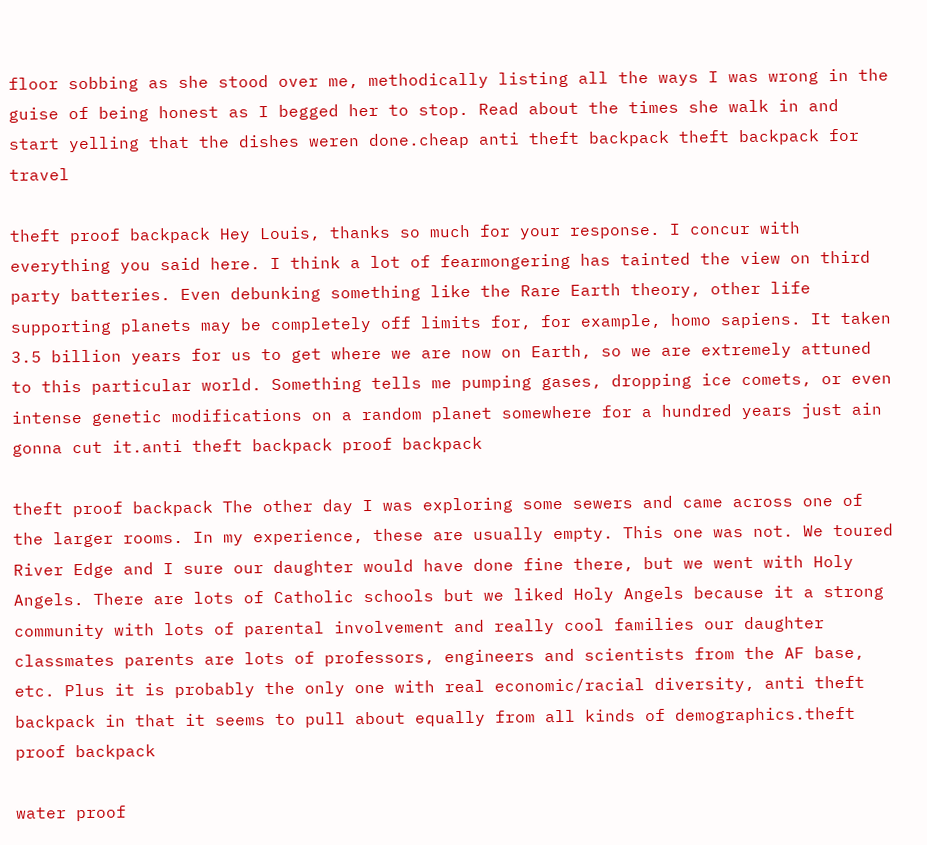floor sobbing as she stood over me, methodically listing all the ways I was wrong in the guise of being honest as I begged her to stop. Read about the times she walk in and start yelling that the dishes weren done.cheap anti theft backpack theft backpack for travel

theft proof backpack Hey Louis, thanks so much for your response. I concur with everything you said here. I think a lot of fearmongering has tainted the view on third party batteries. Even debunking something like the Rare Earth theory, other life supporting planets may be completely off limits for, for example, homo sapiens. It taken 3.5 billion years for us to get where we are now on Earth, so we are extremely attuned to this particular world. Something tells me pumping gases, dropping ice comets, or even intense genetic modifications on a random planet somewhere for a hundred years just ain gonna cut it.anti theft backpack proof backpack

theft proof backpack The other day I was exploring some sewers and came across one of the larger rooms. In my experience, these are usually empty. This one was not. We toured River Edge and I sure our daughter would have done fine there, but we went with Holy Angels. There are lots of Catholic schools but we liked Holy Angels because it a strong community with lots of parental involvement and really cool families our daughter classmates parents are lots of professors, engineers and scientists from the AF base, etc. Plus it is probably the only one with real economic/racial diversity, anti theft backpack in that it seems to pull about equally from all kinds of demographics.theft proof backpack

water proof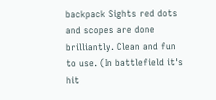backpack Sights red dots and scopes are done brilliantly. Clean and fun to use. (In battlefield it's hit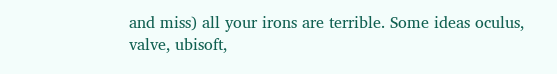and miss) all your irons are terrible. Some ideas oculus, valve, ubisoft,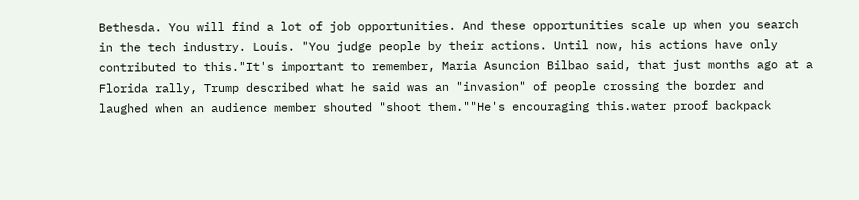Bethesda. You will find a lot of job opportunities. And these opportunities scale up when you search in the tech industry. Louis. "You judge people by their actions. Until now, his actions have only contributed to this."It's important to remember, Maria Asuncion Bilbao said, that just months ago at a Florida rally, Trump described what he said was an "invasion" of people crossing the border and laughed when an audience member shouted "shoot them.""He's encouraging this.water proof backpack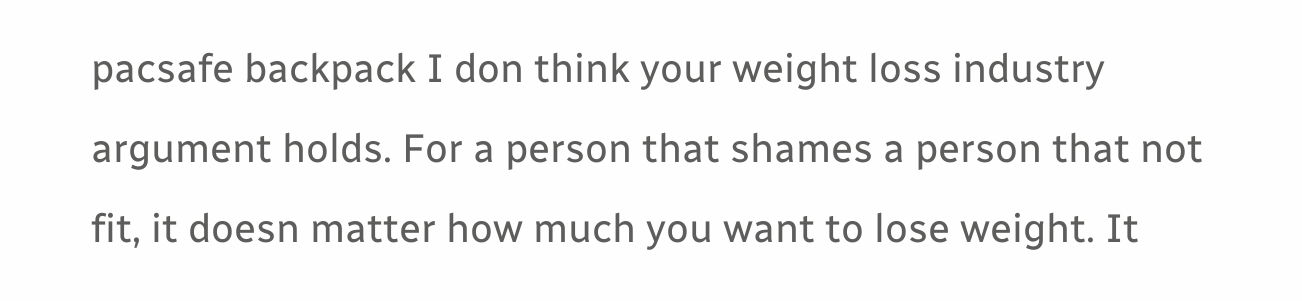pacsafe backpack I don think your weight loss industry argument holds. For a person that shames a person that not fit, it doesn matter how much you want to lose weight. It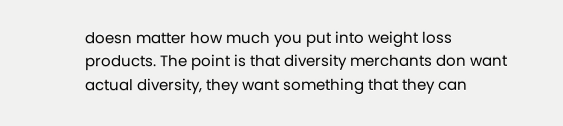doesn matter how much you put into weight loss products. The point is that diversity merchants don want actual diversity, they want something that they can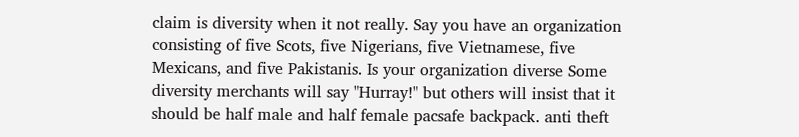claim is diversity when it not really. Say you have an organization consisting of five Scots, five Nigerians, five Vietnamese, five Mexicans, and five Pakistanis. Is your organization diverse Some diversity merchants will say "Hurray!" but others will insist that it should be half male and half female pacsafe backpack. anti theft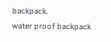backpack.
water proof backpack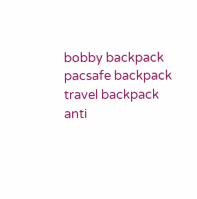bobby backpack
pacsafe backpack
travel backpack anti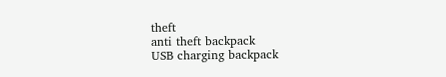theft
anti theft backpack
USB charging backpack